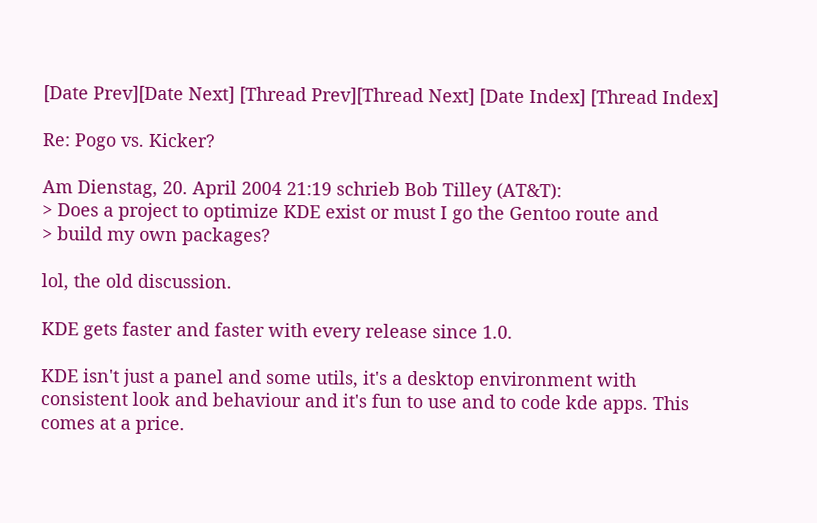[Date Prev][Date Next] [Thread Prev][Thread Next] [Date Index] [Thread Index]

Re: Pogo vs. Kicker?

Am Dienstag, 20. April 2004 21:19 schrieb Bob Tilley (AT&T):
> Does a project to optimize KDE exist or must I go the Gentoo route and
> build my own packages?

lol, the old discussion.

KDE gets faster and faster with every release since 1.0.

KDE isn't just a panel and some utils, it's a desktop environment with
consistent look and behaviour and it's fun to use and to code kde apps. This
comes at a price.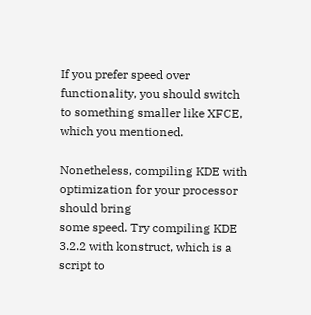If you prefer speed over functionality, you should switch
to something smaller like XFCE, which you mentioned.

Nonetheless, compiling KDE with optimization for your processor should bring
some speed. Try compiling KDE 3.2.2 with konstruct, which is a script to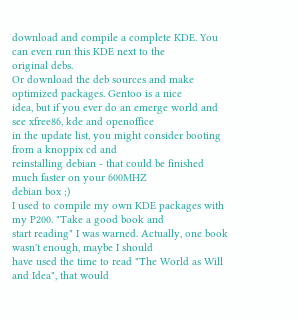download and compile a complete KDE. You can even run this KDE next to the
original debs.
Or download the deb sources and make optimized packages. Gentoo is a nice
idea, but if you ever do an emerge world and see xfree86, kde and openoffice
in the update list, you might consider booting from a knoppix cd and
reinstalling debian - that could be finished much faster on your 600MHZ
debian box ;)
I used to compile my own KDE packages with my P200. "Take a good book and
start reading" I was warned. Actually, one book wasn't enough, maybe I should
have used the time to read "The World as Will and Idea", that would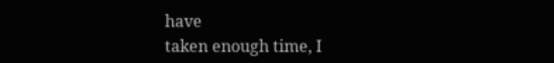have
taken enough time, I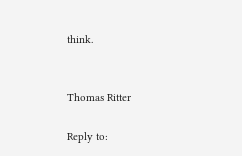think.


Thomas Ritter

Reply to: